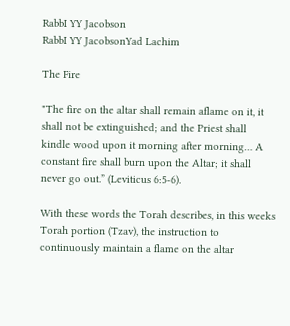RabbI YY Jacobson
RabbI YY JacobsonYad Lachim

The Fire

"The fire on the altar shall remain aflame on it, it shall not be extinguished; and the Priest shall kindle wood upon it morning after morning… A constant fire shall burn upon the Altar; it shall never go out.” (Leviticus 6:5-6).

With these words the Torah describes, in this weeks Torah portion (Tzav), the instruction to continuously maintain a flame on the altar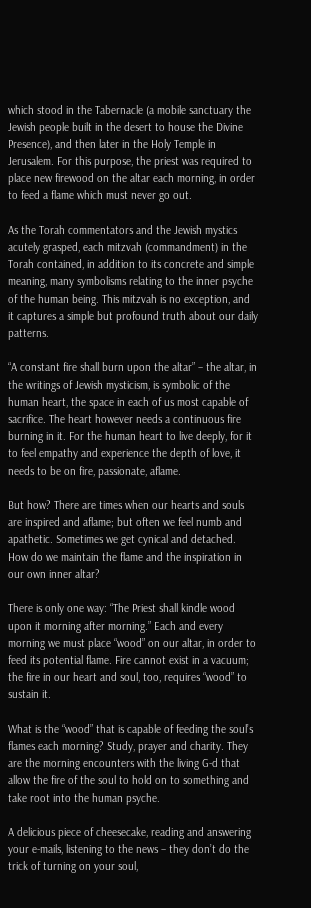which stood in the Tabernacle (a mobile sanctuary the Jewish people built in the desert to house the Divine Presence), and then later in the Holy Temple in Jerusalem. For this purpose, the priest was required to place new firewood on the altar each morning, in order to feed a flame which must never go out.

As the Torah commentators and the Jewish mystics acutely grasped, each mitzvah (commandment) in the Torah contained, in addition to its concrete and simple meaning, many symbolisms relating to the inner psyche of the human being. This mitzvah is no exception, and it captures a simple but profound truth about our daily patterns.

“A constant fire shall burn upon the altar” – the altar, in the writings of Jewish mysticism, is symbolic of the human heart, the space in each of us most capable of sacrifice. The heart however needs a continuous fire burning in it. For the human heart to live deeply, for it to feel empathy and experience the depth of love, it needs to be on fire, passionate, aflame.

But how? There are times when our hearts and souls are inspired and aflame; but often we feel numb and apathetic. Sometimes we get cynical and detached. How do we maintain the flame and the inspiration in our own inner altar?

There is only one way: “The Priest shall kindle wood upon it morning after morning.” Each and every morning we must place “wood” on our altar, in order to feed its potential flame. Fire cannot exist in a vacuum; the fire in our heart and soul, too, requires “wood” to sustain it.

What is the “wood” that is capable of feeding the soul’s flames each morning? Study, prayer and charity. They are the morning encounters with the living G-d that allow the fire of the soul to hold on to something and take root into the human psyche.

A delicious piece of cheesecake, reading and answering your e-mails, listening to the news – they don’t do the trick of turning on your soul,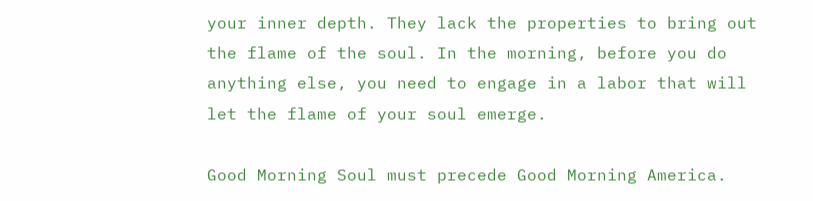your inner depth. They lack the properties to bring out the flame of the soul. In the morning, before you do anything else, you need to engage in a labor that will let the flame of your soul emerge.

Good Morning Soul must precede Good Morning America.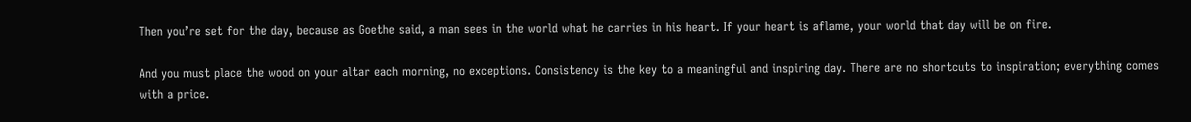Then you’re set for the day, because as Goethe said, a man sees in the world what he carries in his heart. If your heart is aflame, your world that day will be on fire.

And you must place the wood on your altar each morning, no exceptions. Consistency is the key to a meaningful and inspiring day. There are no shortcuts to inspiration; everything comes with a price.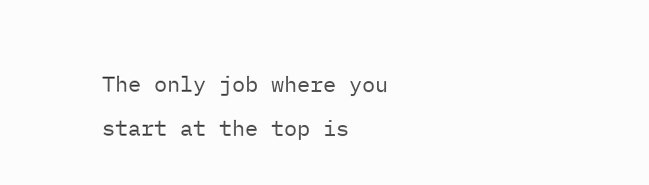The only job where you start at the top is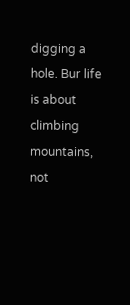digging a hole. Bur life is about climbing mountains, not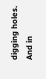digging holes. And in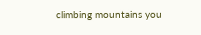climbing mountains you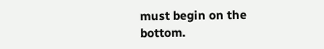must begin on the bottom.